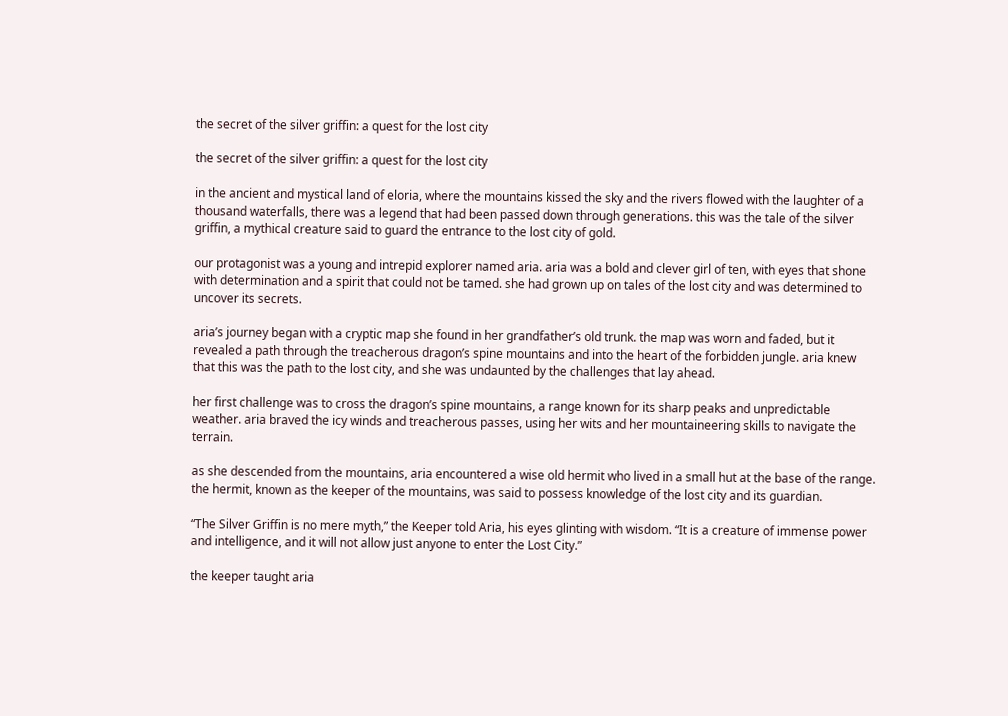the secret of the silver griffin: a quest for the lost city

the secret of the silver griffin: a quest for the lost city

in the ancient and mystical land of eloria, where the mountains kissed the sky and the rivers flowed with the laughter of a thousand waterfalls, there was a legend that had been passed down through generations. this was the tale of the silver griffin, a mythical creature said to guard the entrance to the lost city of gold.

our protagonist was a young and intrepid explorer named aria. aria was a bold and clever girl of ten, with eyes that shone with determination and a spirit that could not be tamed. she had grown up on tales of the lost city and was determined to uncover its secrets.

aria’s journey began with a cryptic map she found in her grandfather’s old trunk. the map was worn and faded, but it revealed a path through the treacherous dragon’s spine mountains and into the heart of the forbidden jungle. aria knew that this was the path to the lost city, and she was undaunted by the challenges that lay ahead.

her first challenge was to cross the dragon’s spine mountains, a range known for its sharp peaks and unpredictable weather. aria braved the icy winds and treacherous passes, using her wits and her mountaineering skills to navigate the terrain.

as she descended from the mountains, aria encountered a wise old hermit who lived in a small hut at the base of the range. the hermit, known as the keeper of the mountains, was said to possess knowledge of the lost city and its guardian.

“The Silver Griffin is no mere myth,” the Keeper told Aria, his eyes glinting with wisdom. “It is a creature of immense power and intelligence, and it will not allow just anyone to enter the Lost City.”

the keeper taught aria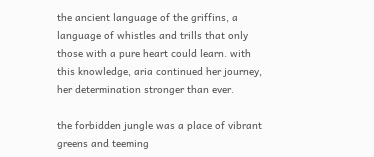the ancient language of the griffins, a language of whistles and trills that only those with a pure heart could learn. with this knowledge, aria continued her journey, her determination stronger than ever.

the forbidden jungle was a place of vibrant greens and teeming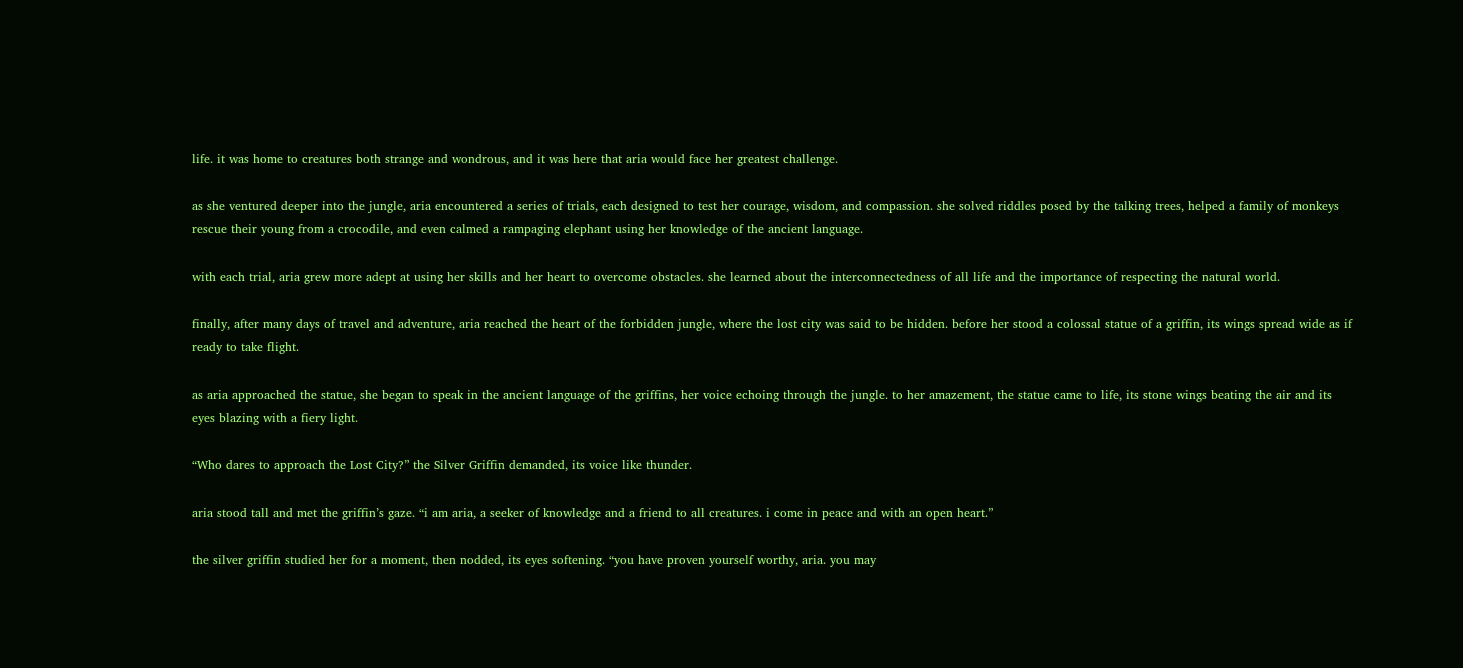life. it was home to creatures both strange and wondrous, and it was here that aria would face her greatest challenge.

as she ventured deeper into the jungle, aria encountered a series of trials, each designed to test her courage, wisdom, and compassion. she solved riddles posed by the talking trees, helped a family of monkeys rescue their young from a crocodile, and even calmed a rampaging elephant using her knowledge of the ancient language.

with each trial, aria grew more adept at using her skills and her heart to overcome obstacles. she learned about the interconnectedness of all life and the importance of respecting the natural world.

finally, after many days of travel and adventure, aria reached the heart of the forbidden jungle, where the lost city was said to be hidden. before her stood a colossal statue of a griffin, its wings spread wide as if ready to take flight.

as aria approached the statue, she began to speak in the ancient language of the griffins, her voice echoing through the jungle. to her amazement, the statue came to life, its stone wings beating the air and its eyes blazing with a fiery light.

“Who dares to approach the Lost City?” the Silver Griffin demanded, its voice like thunder.

aria stood tall and met the griffin’s gaze. “i am aria, a seeker of knowledge and a friend to all creatures. i come in peace and with an open heart.”

the silver griffin studied her for a moment, then nodded, its eyes softening. “you have proven yourself worthy, aria. you may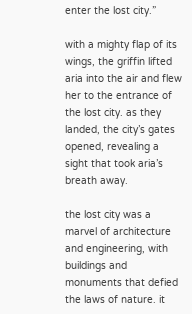enter the lost city.”

with a mighty flap of its wings, the griffin lifted aria into the air and flew her to the entrance of the lost city. as they landed, the city’s gates opened, revealing a sight that took aria’s breath away.

the lost city was a marvel of architecture and engineering, with buildings and monuments that defied the laws of nature. it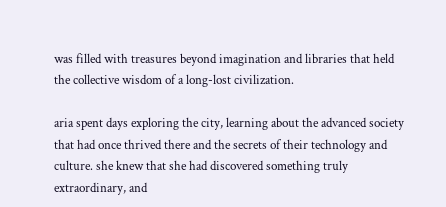was filled with treasures beyond imagination and libraries that held the collective wisdom of a long-lost civilization.

aria spent days exploring the city, learning about the advanced society that had once thrived there and the secrets of their technology and culture. she knew that she had discovered something truly extraordinary, and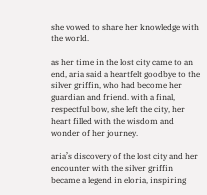she vowed to share her knowledge with the world.

as her time in the lost city came to an end, aria said a heartfelt goodbye to the silver griffin, who had become her guardian and friend. with a final, respectful bow, she left the city, her heart filled with the wisdom and wonder of her journey.

aria’s discovery of the lost city and her encounter with the silver griffin became a legend in eloria, inspiring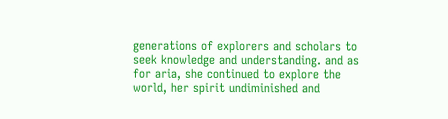generations of explorers and scholars to seek knowledge and understanding. and as for aria, she continued to explore the world, her spirit undiminished and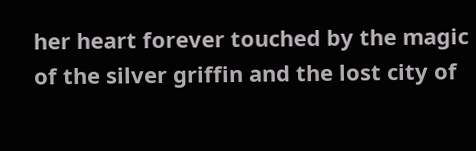her heart forever touched by the magic of the silver griffin and the lost city of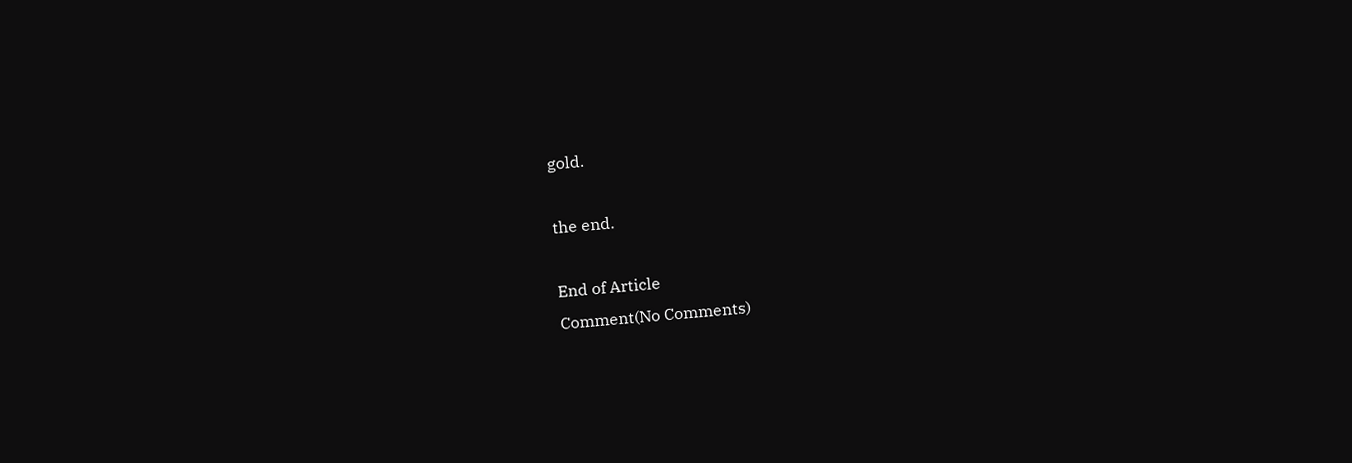gold.

the end.

End of Article
Comment(No Comments)